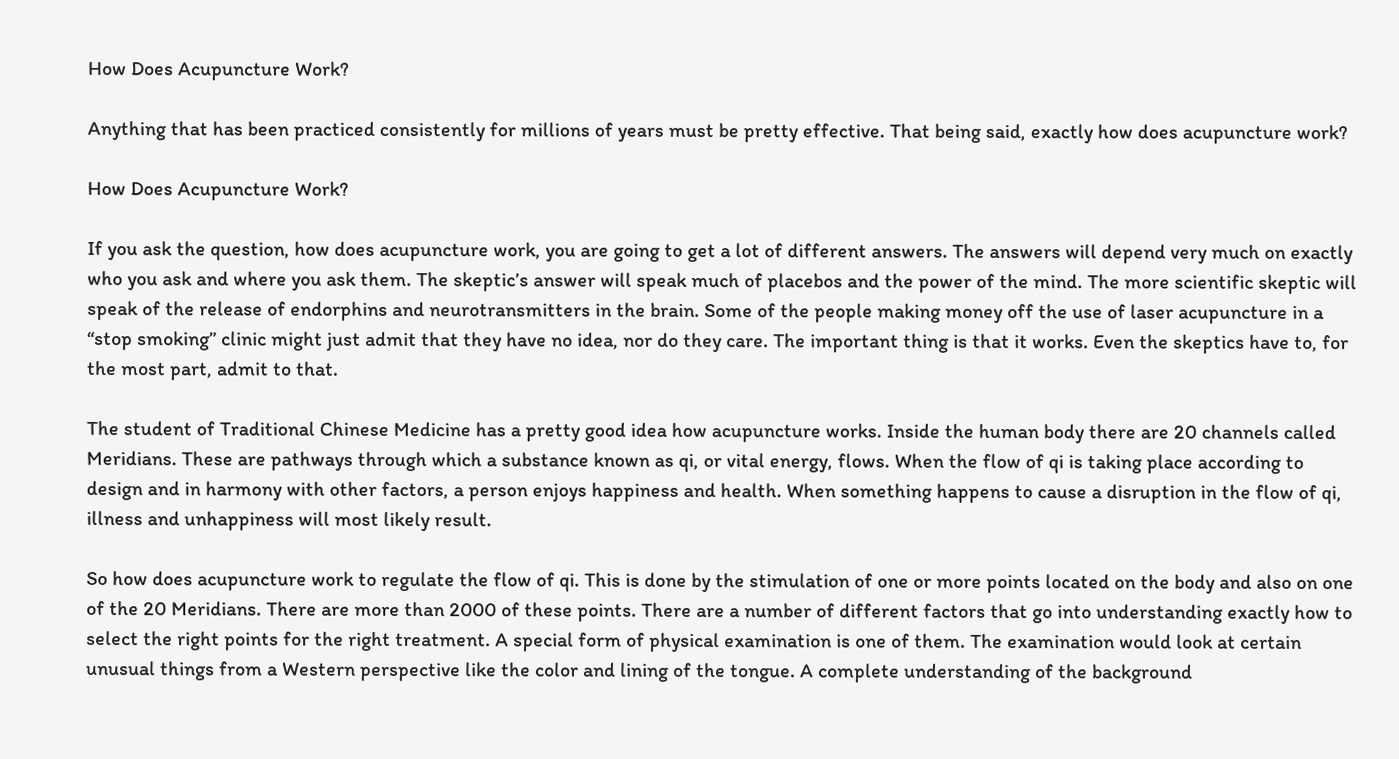How Does Acupuncture Work?

Anything that has been practiced consistently for millions of years must be pretty effective. That being said, exactly how does acupuncture work?

How Does Acupuncture Work?

If you ask the question, how does acupuncture work, you are going to get a lot of different answers. The answers will depend very much on exactly who you ask and where you ask them. The skeptic’s answer will speak much of placebos and the power of the mind. The more scientific skeptic will speak of the release of endorphins and neurotransmitters in the brain. Some of the people making money off the use of laser acupuncture in a “stop smoking” clinic might just admit that they have no idea, nor do they care. The important thing is that it works. Even the skeptics have to, for the most part, admit to that.

The student of Traditional Chinese Medicine has a pretty good idea how acupuncture works. Inside the human body there are 20 channels called Meridians. These are pathways through which a substance known as qi, or vital energy, flows. When the flow of qi is taking place according to design and in harmony with other factors, a person enjoys happiness and health. When something happens to cause a disruption in the flow of qi, illness and unhappiness will most likely result.

So how does acupuncture work to regulate the flow of qi. This is done by the stimulation of one or more points located on the body and also on one of the 20 Meridians. There are more than 2000 of these points. There are a number of different factors that go into understanding exactly how to select the right points for the right treatment. A special form of physical examination is one of them. The examination would look at certain unusual things from a Western perspective like the color and lining of the tongue. A complete understanding of the background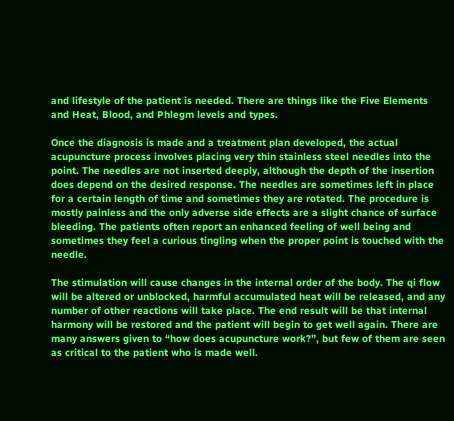and lifestyle of the patient is needed. There are things like the Five Elements and Heat, Blood, and Phlegm levels and types.

Once the diagnosis is made and a treatment plan developed, the actual acupuncture process involves placing very thin stainless steel needles into the point. The needles are not inserted deeply, although the depth of the insertion does depend on the desired response. The needles are sometimes left in place for a certain length of time and sometimes they are rotated. The procedure is mostly painless and the only adverse side effects are a slight chance of surface bleeding. The patients often report an enhanced feeling of well being and sometimes they feel a curious tingling when the proper point is touched with the needle.

The stimulation will cause changes in the internal order of the body. The qi flow will be altered or unblocked, harmful accumulated heat will be released, and any number of other reactions will take place. The end result will be that internal harmony will be restored and the patient will begin to get well again. There are many answers given to “how does acupuncture work?”, but few of them are seen as critical to the patient who is made well.